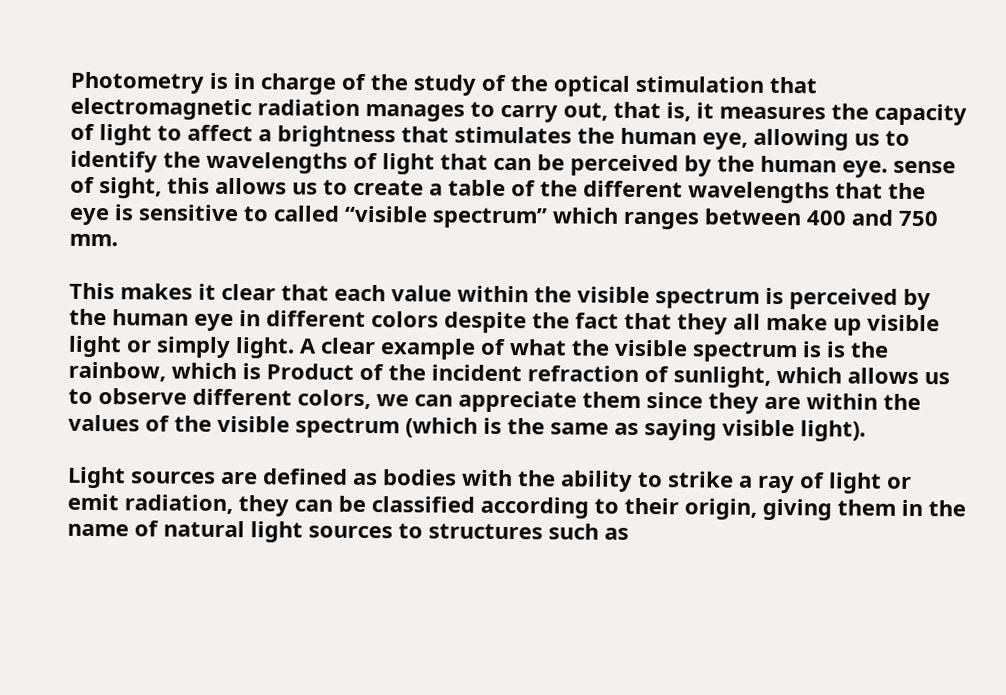Photometry is in charge of the study of the optical stimulation that electromagnetic radiation manages to carry out, that is, it measures the capacity of light to affect a brightness that stimulates the human eye, allowing us to identify the wavelengths of light that can be perceived by the human eye. sense of sight, this allows us to create a table of the different wavelengths that the eye is sensitive to called “visible spectrum” which ranges between 400 and 750 mm.

This makes it clear that each value within the visible spectrum is perceived by the human eye in different colors despite the fact that they all make up visible light or simply light. A clear example of what the visible spectrum is is the rainbow, which is Product of the incident refraction of sunlight, which allows us to observe different colors, we can appreciate them since they are within the values of the visible spectrum (which is the same as saying visible light).

Light sources are defined as bodies with the ability to strike a ray of light or emit radiation, they can be classified according to their origin, giving them in the name of natural light sources to structures such as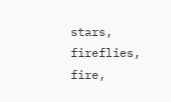stars, fireflies, fire,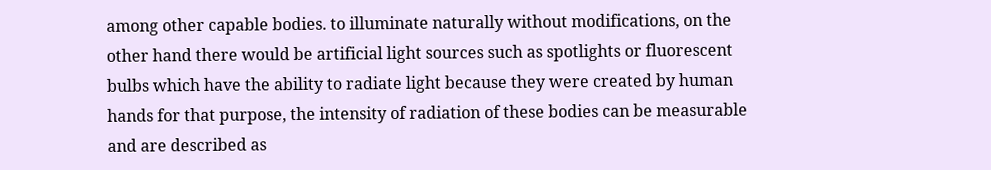among other capable bodies. to illuminate naturally without modifications, on the other hand there would be artificial light sources such as spotlights or fluorescent bulbs which have the ability to radiate light because they were created by human hands for that purpose, the intensity of radiation of these bodies can be measurable and are described as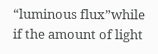“luminous flux”while if the amount of light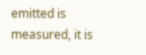emitted is measured, it is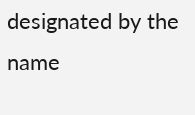designated by the name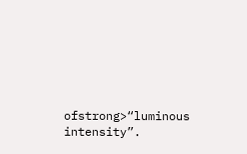ofstrong>“luminous intensity”.